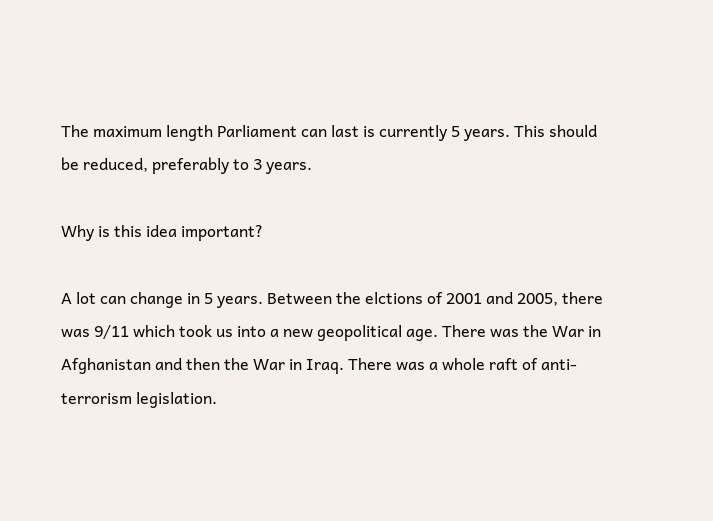The maximum length Parliament can last is currently 5 years. This should be reduced, preferably to 3 years.

Why is this idea important?

A lot can change in 5 years. Between the elctions of 2001 and 2005, there was 9/11 which took us into a new geopolitical age. There was the War in Afghanistan and then the War in Iraq. There was a whole raft of anti-terrorism legislation.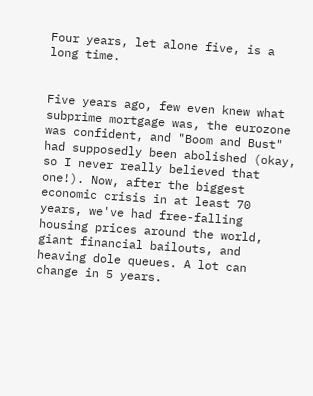Four years, let alone five, is a long time.


Five years ago, few even knew what subprime mortgage was, the eurozone was confident, and "Boom and Bust" had supposedly been abolished (okay, so I never really believed that one!). Now, after the biggest economic crisis in at least 70 years, we've had free-falling housing prices around the world, giant financial bailouts, and heaving dole queues. A lot can change in 5 years.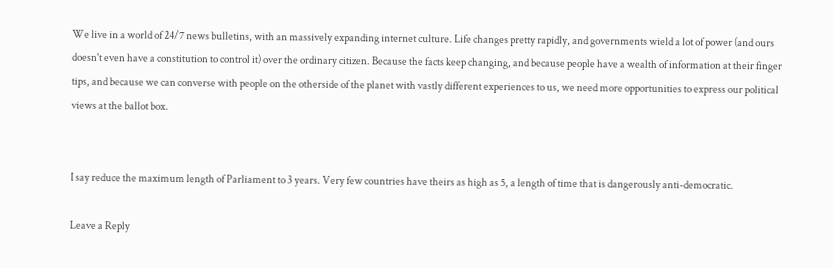We live in a world of 24/7 news bulletins, with an massively expanding internet culture. Life changes pretty rapidly, and governments wield a lot of power (and ours doesn't even have a constitution to control it) over the ordinary citizen. Because the facts keep changing, and because people have a wealth of information at their finger tips, and because we can converse with people on the otherside of the planet with vastly different experiences to us, we need more opportunities to express our political views at the ballot box.


I say reduce the maximum length of Parliament to 3 years. Very few countries have theirs as high as 5, a length of time that is dangerously anti-democratic.

Leave a Reply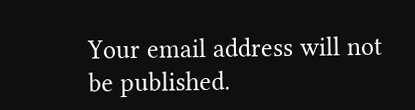Your email address will not be published.